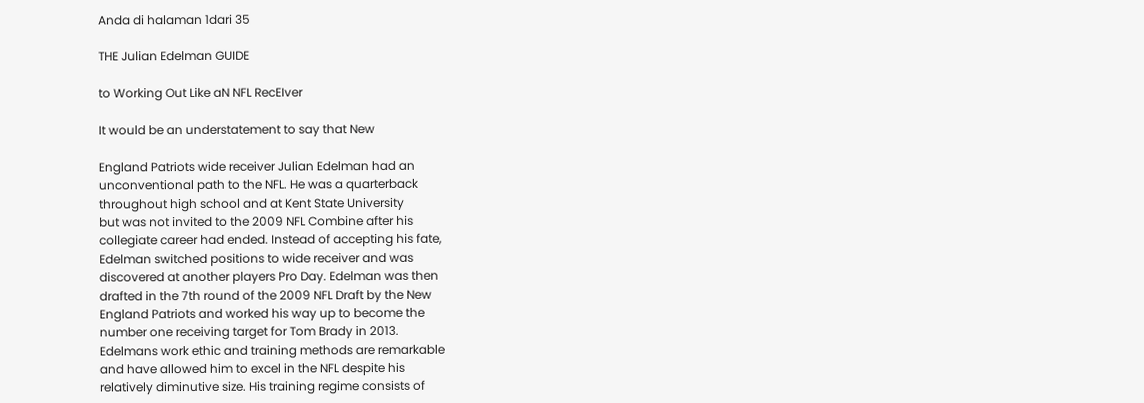Anda di halaman 1dari 35

THE Julian Edelman GUIDE

to Working Out Like aN NFL RecEIver

It would be an understatement to say that New

England Patriots wide receiver Julian Edelman had an
unconventional path to the NFL. He was a quarterback
throughout high school and at Kent State University
but was not invited to the 2009 NFL Combine after his
collegiate career had ended. Instead of accepting his fate,
Edelman switched positions to wide receiver and was
discovered at another players Pro Day. Edelman was then
drafted in the 7th round of the 2009 NFL Draft by the New
England Patriots and worked his way up to become the
number one receiving target for Tom Brady in 2013.
Edelmans work ethic and training methods are remarkable
and have allowed him to excel in the NFL despite his
relatively diminutive size. His training regime consists of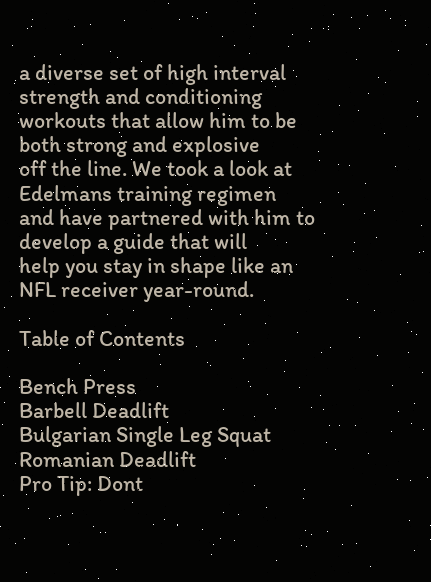a diverse set of high interval strength and conditioning
workouts that allow him to be both strong and explosive
off the line. We took a look at Edelmans training regimen
and have partnered with him to develop a guide that will
help you stay in shape like an NFL receiver year-round.

Table of Contents

Bench Press
Barbell Deadlift
Bulgarian Single Leg Squat
Romanian Deadlift
Pro Tip: Dont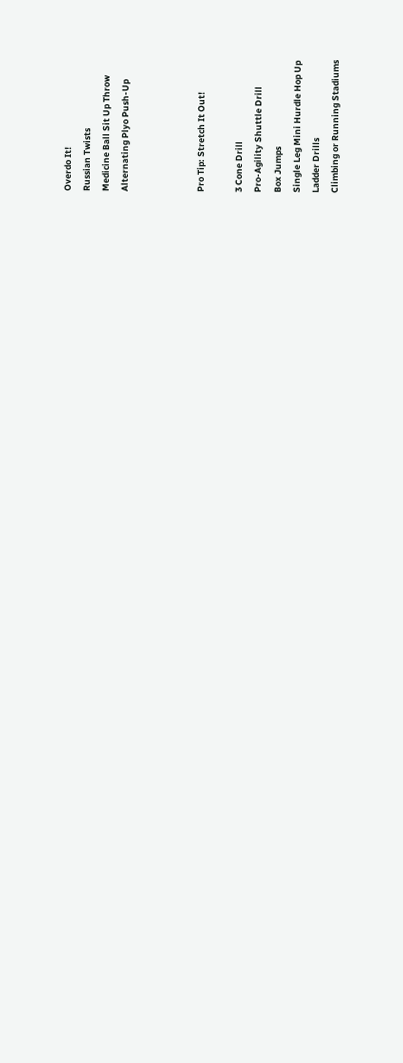Overdo It!
Russian Twists
Medicine Ball Sit Up Throw
Alternating Plyo Push-Up



Pro Tip: Stretch It Out!

3 Cone Drill
Pro-Agility Shuttle Drill
Box Jumps
Single Leg Mini Hurdle Hop Up
Ladder Drills
Climbing or Running Stadiums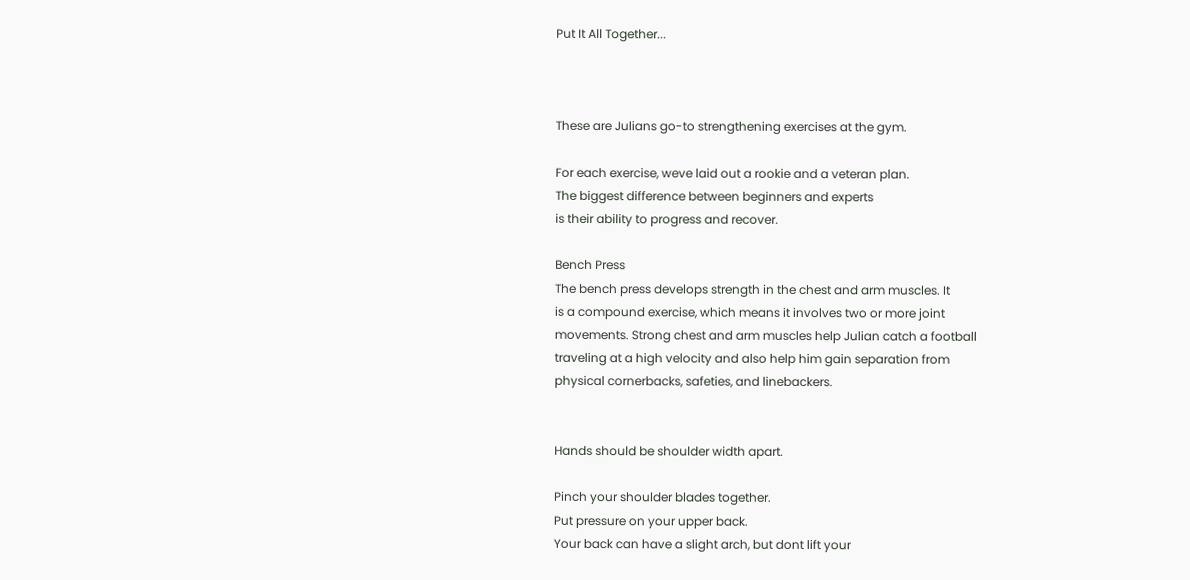Put It All Together...



These are Julians go-to strengthening exercises at the gym.

For each exercise, weve laid out a rookie and a veteran plan.
The biggest difference between beginners and experts
is their ability to progress and recover.

Bench Press
The bench press develops strength in the chest and arm muscles. It
is a compound exercise, which means it involves two or more joint
movements. Strong chest and arm muscles help Julian catch a football
traveling at a high velocity and also help him gain separation from
physical cornerbacks, safeties, and linebackers.


Hands should be shoulder width apart.

Pinch your shoulder blades together.
Put pressure on your upper back.
Your back can have a slight arch, but dont lift your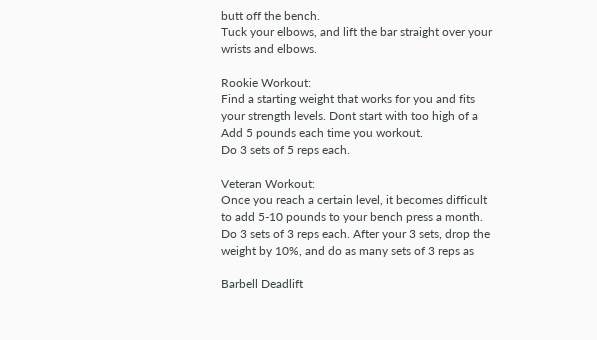butt off the bench.
Tuck your elbows, and lift the bar straight over your
wrists and elbows.

Rookie Workout:
Find a starting weight that works for you and fits
your strength levels. Dont start with too high of a
Add 5 pounds each time you workout.
Do 3 sets of 5 reps each.

Veteran Workout:
Once you reach a certain level, it becomes difficult
to add 5-10 pounds to your bench press a month.
Do 3 sets of 3 reps each. After your 3 sets, drop the
weight by 10%, and do as many sets of 3 reps as

Barbell Deadlift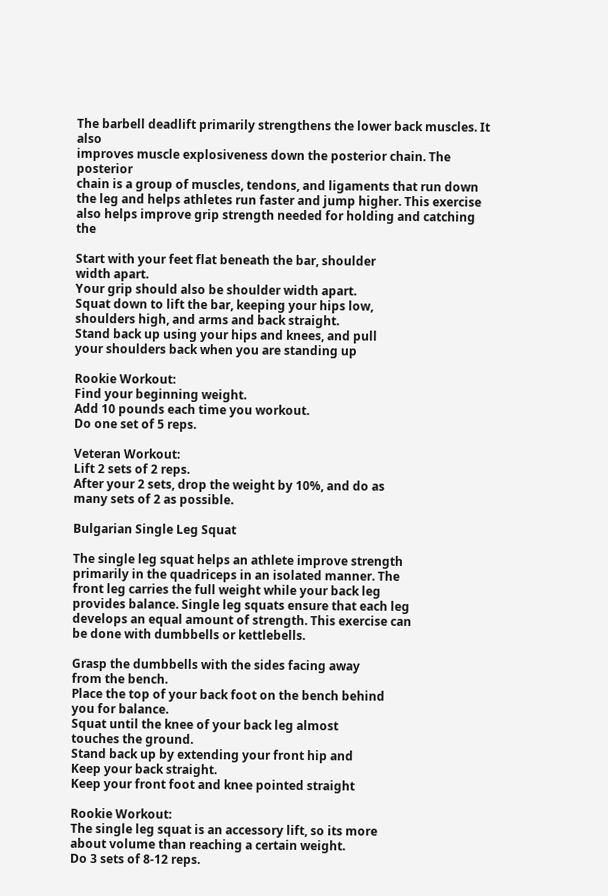The barbell deadlift primarily strengthens the lower back muscles. It also
improves muscle explosiveness down the posterior chain. The posterior
chain is a group of muscles, tendons, and ligaments that run down
the leg and helps athletes run faster and jump higher. This exercise
also helps improve grip strength needed for holding and catching the

Start with your feet flat beneath the bar, shoulder
width apart.
Your grip should also be shoulder width apart.
Squat down to lift the bar, keeping your hips low,
shoulders high, and arms and back straight.
Stand back up using your hips and knees, and pull
your shoulders back when you are standing up

Rookie Workout:
Find your beginning weight.
Add 10 pounds each time you workout.
Do one set of 5 reps.

Veteran Workout:
Lift 2 sets of 2 reps.
After your 2 sets, drop the weight by 10%, and do as
many sets of 2 as possible.

Bulgarian Single Leg Squat

The single leg squat helps an athlete improve strength
primarily in the quadriceps in an isolated manner. The
front leg carries the full weight while your back leg
provides balance. Single leg squats ensure that each leg
develops an equal amount of strength. This exercise can
be done with dumbbells or kettlebells.

Grasp the dumbbells with the sides facing away
from the bench.
Place the top of your back foot on the bench behind
you for balance.
Squat until the knee of your back leg almost
touches the ground.
Stand back up by extending your front hip and
Keep your back straight.
Keep your front foot and knee pointed straight

Rookie Workout:
The single leg squat is an accessory lift, so its more
about volume than reaching a certain weight.
Do 3 sets of 8-12 reps.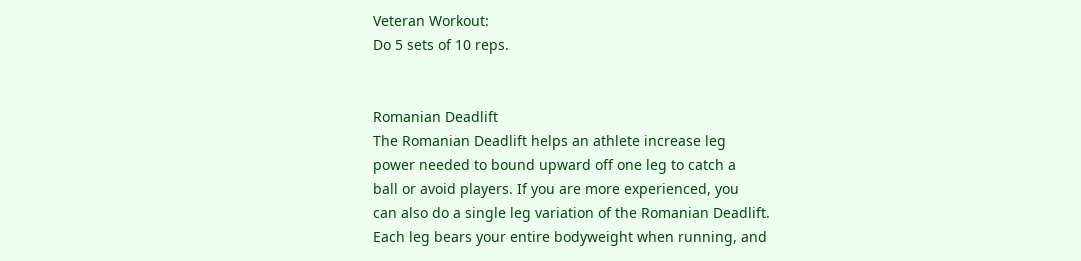Veteran Workout:
Do 5 sets of 10 reps.


Romanian Deadlift
The Romanian Deadlift helps an athlete increase leg
power needed to bound upward off one leg to catch a
ball or avoid players. If you are more experienced, you
can also do a single leg variation of the Romanian Deadlift.
Each leg bears your entire bodyweight when running, and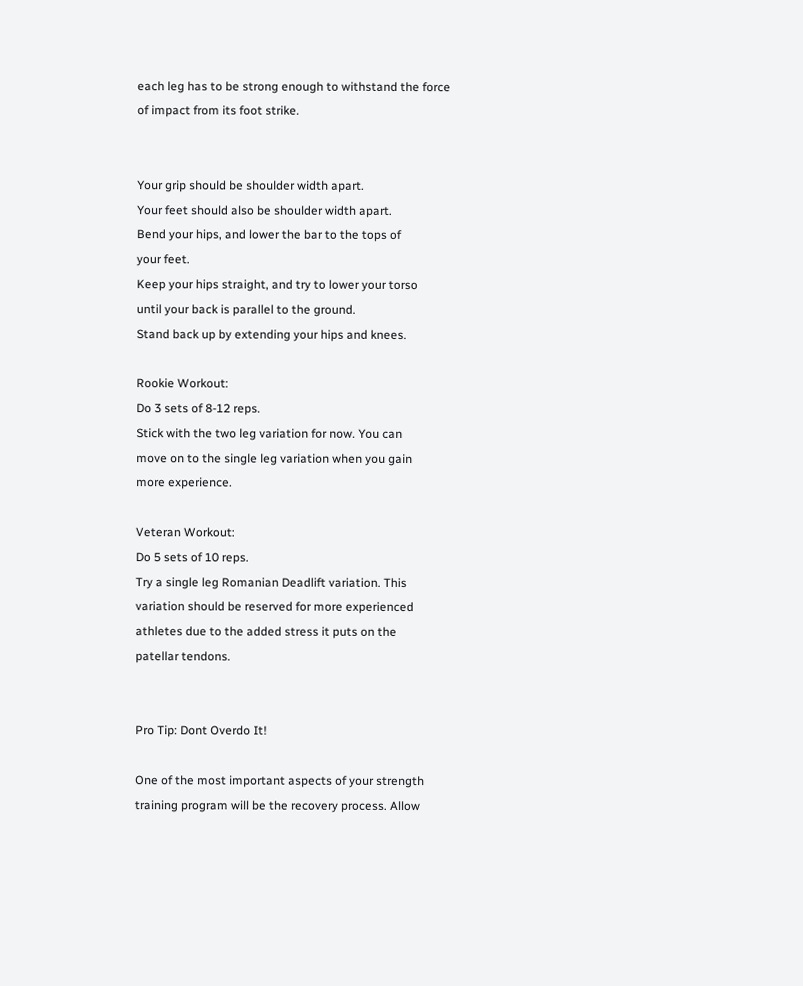each leg has to be strong enough to withstand the force
of impact from its foot strike.


Your grip should be shoulder width apart.
Your feet should also be shoulder width apart.
Bend your hips, and lower the bar to the tops of
your feet.
Keep your hips straight, and try to lower your torso
until your back is parallel to the ground.
Stand back up by extending your hips and knees.

Rookie Workout:
Do 3 sets of 8-12 reps.
Stick with the two leg variation for now. You can
move on to the single leg variation when you gain
more experience.

Veteran Workout:
Do 5 sets of 10 reps.
Try a single leg Romanian Deadlift variation. This
variation should be reserved for more experienced
athletes due to the added stress it puts on the
patellar tendons.


Pro Tip: Dont Overdo It!

One of the most important aspects of your strength
training program will be the recovery process. Allow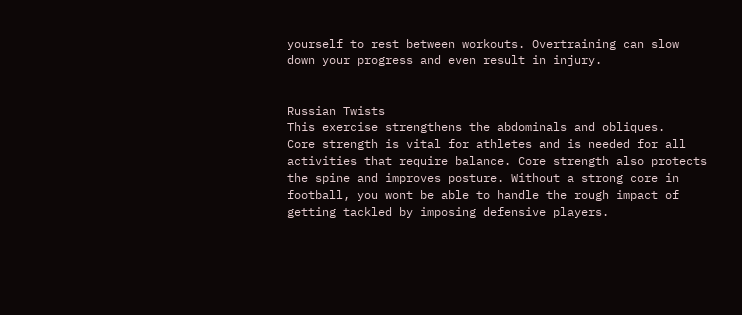yourself to rest between workouts. Overtraining can slow
down your progress and even result in injury.


Russian Twists
This exercise strengthens the abdominals and obliques.
Core strength is vital for athletes and is needed for all
activities that require balance. Core strength also protects
the spine and improves posture. Without a strong core in
football, you wont be able to handle the rough impact of
getting tackled by imposing defensive players.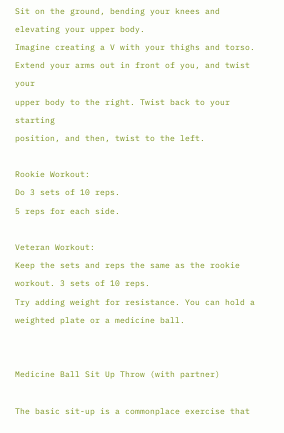Sit on the ground, bending your knees and
elevating your upper body.
Imagine creating a V with your thighs and torso.
Extend your arms out in front of you, and twist your
upper body to the right. Twist back to your starting
position, and then, twist to the left.

Rookie Workout:
Do 3 sets of 10 reps.
5 reps for each side.

Veteran Workout:
Keep the sets and reps the same as the rookie
workout. 3 sets of 10 reps.
Try adding weight for resistance. You can hold a
weighted plate or a medicine ball.


Medicine Ball Sit Up Throw (with partner)

The basic sit-up is a commonplace exercise that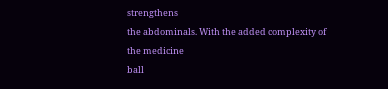strengthens
the abdominals. With the added complexity of the medicine
ball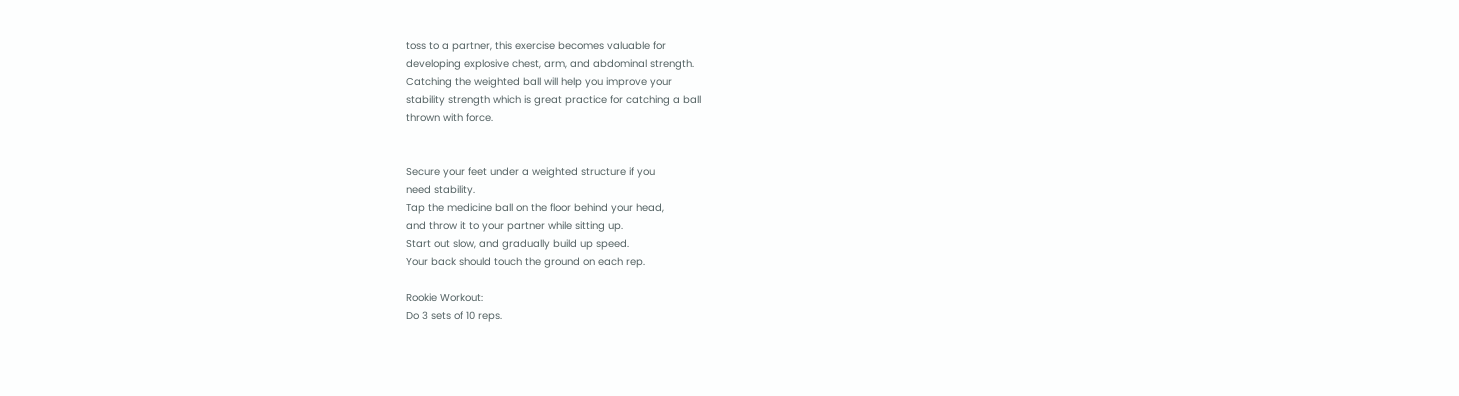toss to a partner, this exercise becomes valuable for
developing explosive chest, arm, and abdominal strength.
Catching the weighted ball will help you improve your
stability strength which is great practice for catching a ball
thrown with force.


Secure your feet under a weighted structure if you
need stability.
Tap the medicine ball on the floor behind your head,
and throw it to your partner while sitting up.
Start out slow, and gradually build up speed.
Your back should touch the ground on each rep.

Rookie Workout:
Do 3 sets of 10 reps.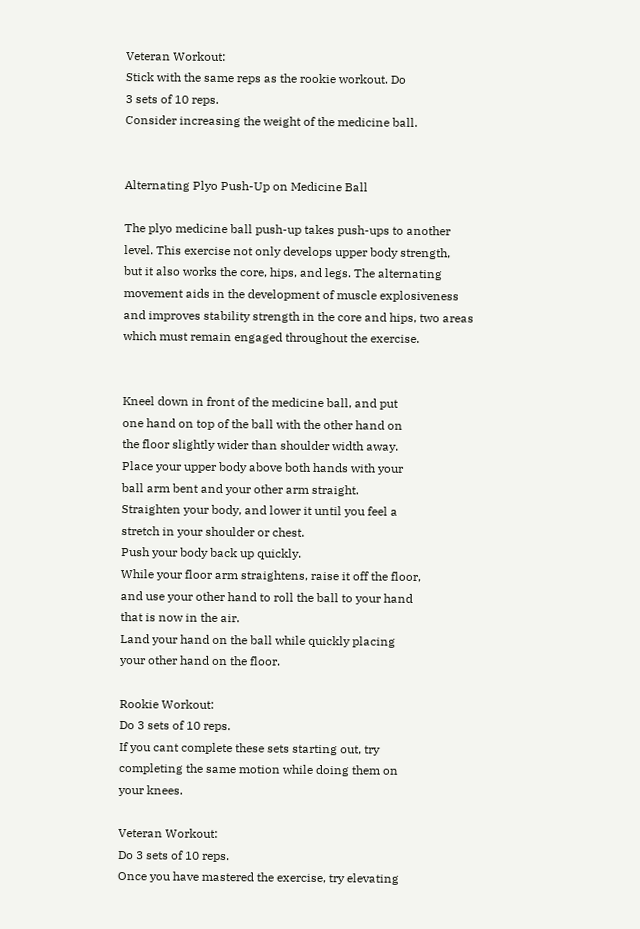Veteran Workout:
Stick with the same reps as the rookie workout. Do
3 sets of 10 reps.
Consider increasing the weight of the medicine ball.


Alternating Plyo Push-Up on Medicine Ball

The plyo medicine ball push-up takes push-ups to another
level. This exercise not only develops upper body strength,
but it also works the core, hips, and legs. The alternating
movement aids in the development of muscle explosiveness
and improves stability strength in the core and hips, two areas
which must remain engaged throughout the exercise.


Kneel down in front of the medicine ball, and put
one hand on top of the ball with the other hand on
the floor slightly wider than shoulder width away.
Place your upper body above both hands with your
ball arm bent and your other arm straight.
Straighten your body, and lower it until you feel a
stretch in your shoulder or chest.
Push your body back up quickly.
While your floor arm straightens, raise it off the floor,
and use your other hand to roll the ball to your hand
that is now in the air.
Land your hand on the ball while quickly placing
your other hand on the floor.

Rookie Workout:
Do 3 sets of 10 reps.
If you cant complete these sets starting out, try
completing the same motion while doing them on
your knees.

Veteran Workout:
Do 3 sets of 10 reps.
Once you have mastered the exercise, try elevating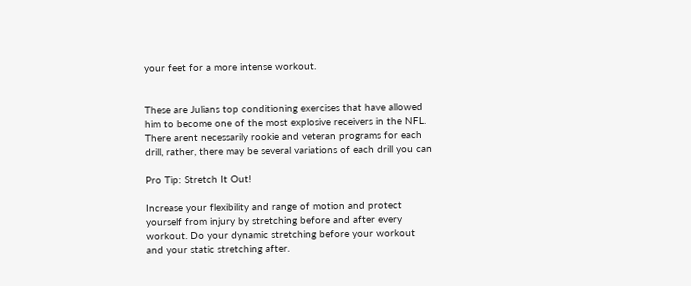your feet for a more intense workout.


These are Julians top conditioning exercises that have allowed
him to become one of the most explosive receivers in the NFL.
There arent necessarily rookie and veteran programs for each
drill, rather, there may be several variations of each drill you can

Pro Tip: Stretch It Out!

Increase your flexibility and range of motion and protect
yourself from injury by stretching before and after every
workout. Do your dynamic stretching before your workout
and your static stretching after.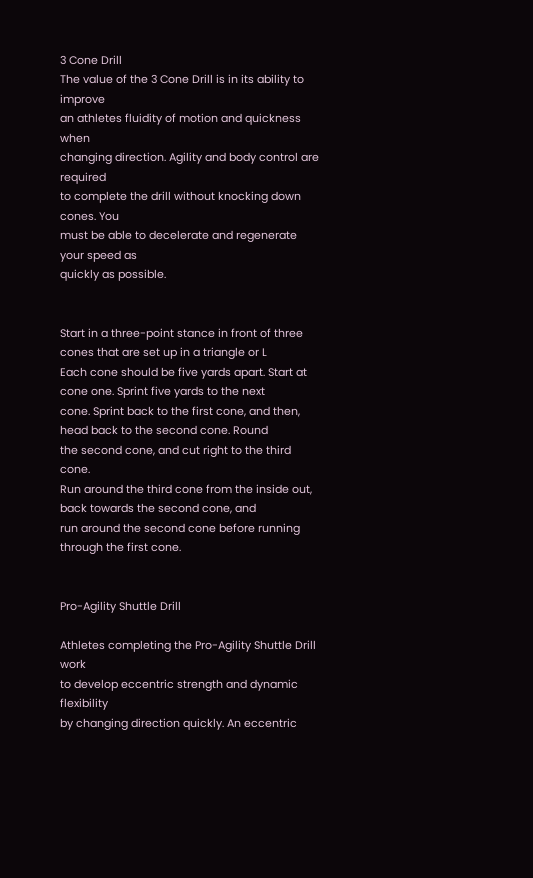3 Cone Drill
The value of the 3 Cone Drill is in its ability to improve
an athletes fluidity of motion and quickness when
changing direction. Agility and body control are required
to complete the drill without knocking down cones. You
must be able to decelerate and regenerate your speed as
quickly as possible.


Start in a three-point stance in front of three cones that are set up in a triangle or L
Each cone should be five yards apart. Start at cone one. Sprint five yards to the next
cone. Sprint back to the first cone, and then, head back to the second cone. Round
the second cone, and cut right to the third cone.
Run around the third cone from the inside out, back towards the second cone, and
run around the second cone before running through the first cone.


Pro-Agility Shuttle Drill

Athletes completing the Pro-Agility Shuttle Drill work
to develop eccentric strength and dynamic flexibility
by changing direction quickly. An eccentric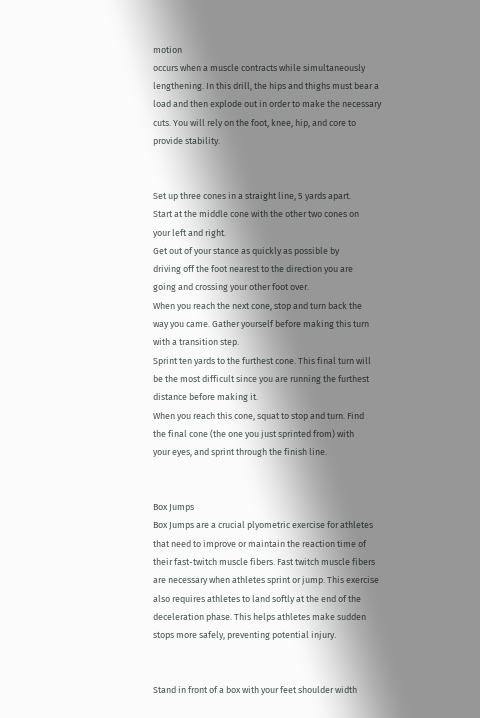motion
occurs when a muscle contracts while simultaneously
lengthening. In this drill, the hips and thighs must bear a
load and then explode out in order to make the necessary
cuts. You will rely on the foot, knee, hip, and core to
provide stability.


Set up three cones in a straight line, 5 yards apart.
Start at the middle cone with the other two cones on
your left and right.
Get out of your stance as quickly as possible by
driving off the foot nearest to the direction you are
going and crossing your other foot over.
When you reach the next cone, stop and turn back the
way you came. Gather yourself before making this turn
with a transition step.
Sprint ten yards to the furthest cone. This final turn will
be the most difficult since you are running the furthest
distance before making it.
When you reach this cone, squat to stop and turn. Find
the final cone (the one you just sprinted from) with
your eyes, and sprint through the finish line.


Box Jumps
Box Jumps are a crucial plyometric exercise for athletes
that need to improve or maintain the reaction time of
their fast-twitch muscle fibers. Fast twitch muscle fibers
are necessary when athletes sprint or jump. This exercise
also requires athletes to land softly at the end of the
deceleration phase. This helps athletes make sudden
stops more safely, preventing potential injury.


Stand in front of a box with your feet shoulder width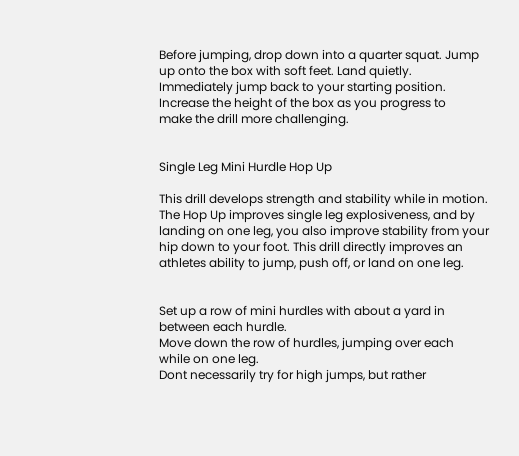Before jumping, drop down into a quarter squat. Jump
up onto the box with soft feet. Land quietly.
Immediately jump back to your starting position.
Increase the height of the box as you progress to
make the drill more challenging.


Single Leg Mini Hurdle Hop Up

This drill develops strength and stability while in motion.
The Hop Up improves single leg explosiveness, and by
landing on one leg, you also improve stability from your
hip down to your foot. This drill directly improves an
athletes ability to jump, push off, or land on one leg.


Set up a row of mini hurdles with about a yard in
between each hurdle.
Move down the row of hurdles, jumping over each
while on one leg.
Dont necessarily try for high jumps, but rather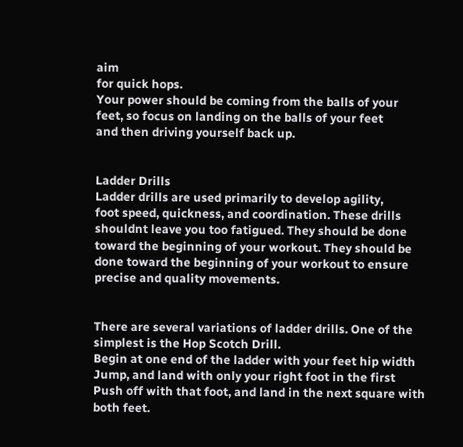aim
for quick hops.
Your power should be coming from the balls of your
feet, so focus on landing on the balls of your feet
and then driving yourself back up.


Ladder Drills
Ladder drills are used primarily to develop agility,
foot speed, quickness, and coordination. These drills
shouldnt leave you too fatigued. They should be done
toward the beginning of your workout. They should be
done toward the beginning of your workout to ensure
precise and quality movements.


There are several variations of ladder drills. One of the
simplest is the Hop Scotch Drill.
Begin at one end of the ladder with your feet hip width
Jump, and land with only your right foot in the first
Push off with that foot, and land in the next square with
both feet.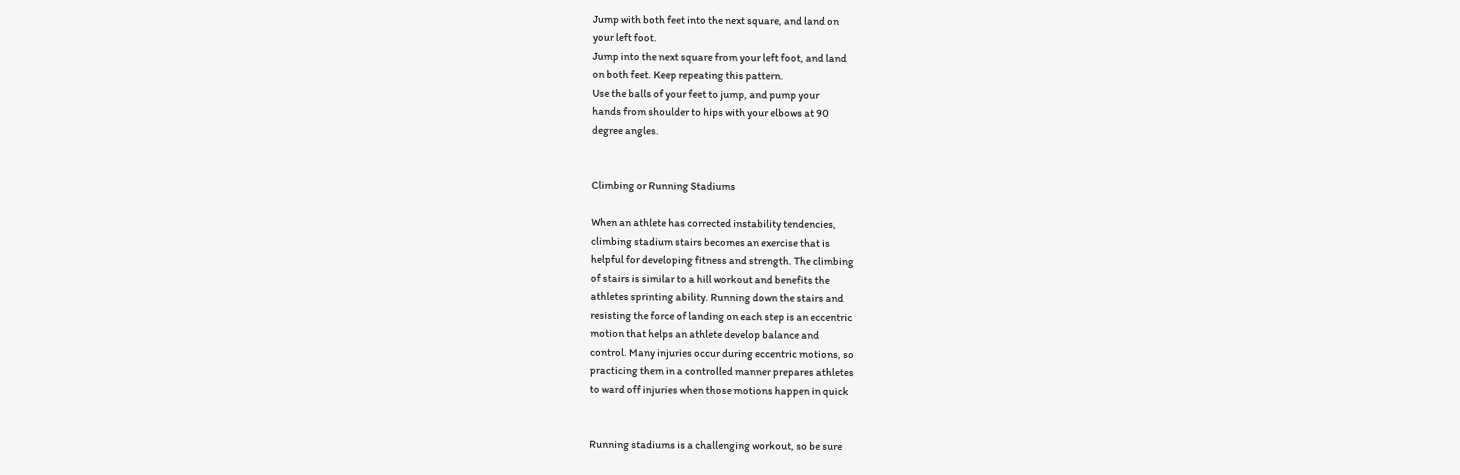Jump with both feet into the next square, and land on
your left foot.
Jump into the next square from your left foot, and land
on both feet. Keep repeating this pattern.
Use the balls of your feet to jump, and pump your
hands from shoulder to hips with your elbows at 90
degree angles.


Climbing or Running Stadiums

When an athlete has corrected instability tendencies,
climbing stadium stairs becomes an exercise that is
helpful for developing fitness and strength. The climbing
of stairs is similar to a hill workout and benefits the
athletes sprinting ability. Running down the stairs and
resisting the force of landing on each step is an eccentric
motion that helps an athlete develop balance and
control. Many injuries occur during eccentric motions, so
practicing them in a controlled manner prepares athletes
to ward off injuries when those motions happen in quick


Running stadiums is a challenging workout, so be sure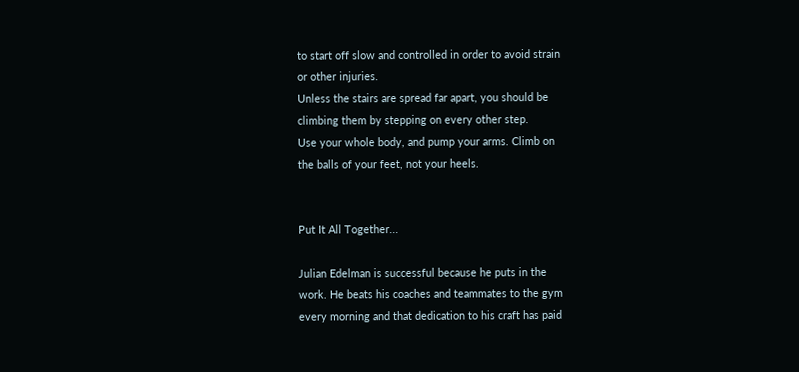to start off slow and controlled in order to avoid strain
or other injuries.
Unless the stairs are spread far apart, you should be
climbing them by stepping on every other step.
Use your whole body, and pump your arms. Climb on
the balls of your feet, not your heels.


Put It All Together...

Julian Edelman is successful because he puts in the
work. He beats his coaches and teammates to the gym
every morning and that dedication to his craft has paid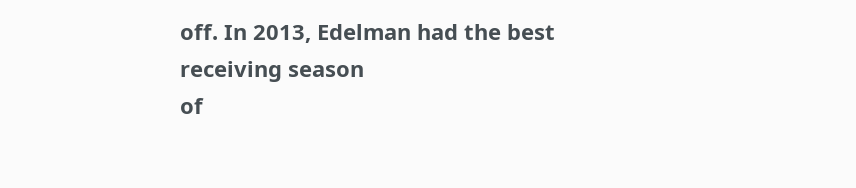off. In 2013, Edelman had the best receiving season
of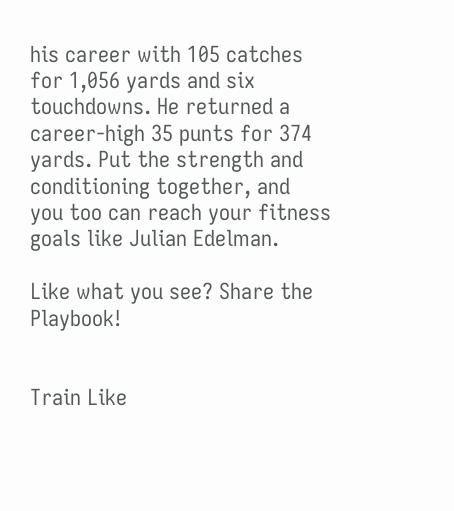his career with 105 catches for 1,056 yards and six
touchdowns. He returned a career-high 35 punts for 374
yards. Put the strength and conditioning together, and
you too can reach your fitness goals like Julian Edelman.

Like what you see? Share the Playbook!


Train Like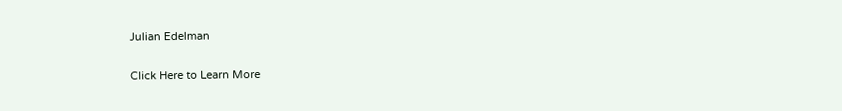Julian Edelman

Click Here to Learn More